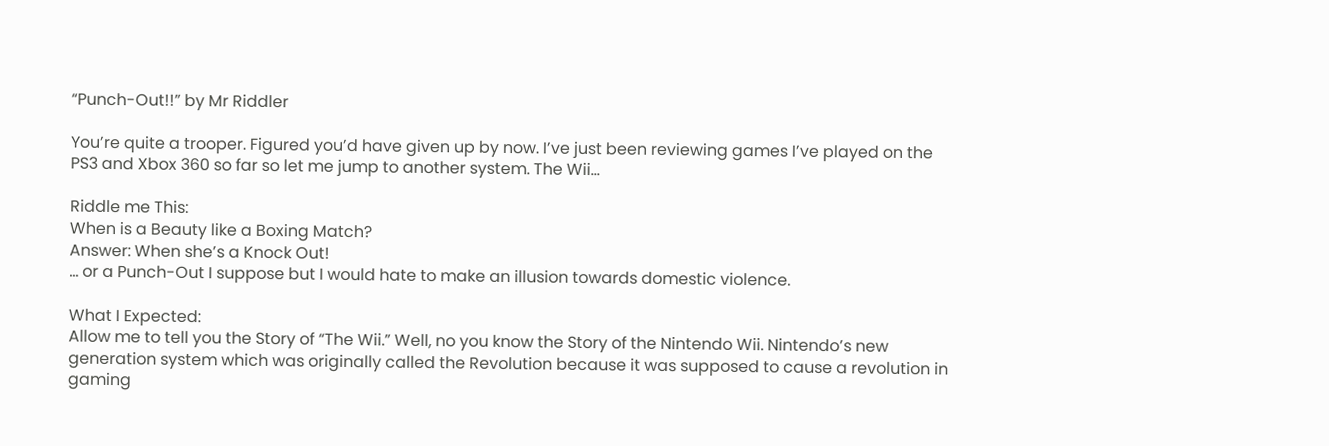“Punch-Out!!” by Mr Riddler

You’re quite a trooper. Figured you’d have given up by now. I’ve just been reviewing games I’ve played on the PS3 and Xbox 360 so far so let me jump to another system. The Wii…

Riddle me This:
When is a Beauty like a Boxing Match?
Answer: When she’s a Knock Out!
… or a Punch-Out I suppose but I would hate to make an illusion towards domestic violence.

What I Expected:
Allow me to tell you the Story of “The Wii.” Well, no you know the Story of the Nintendo Wii. Nintendo’s new generation system which was originally called the Revolution because it was supposed to cause a revolution in gaming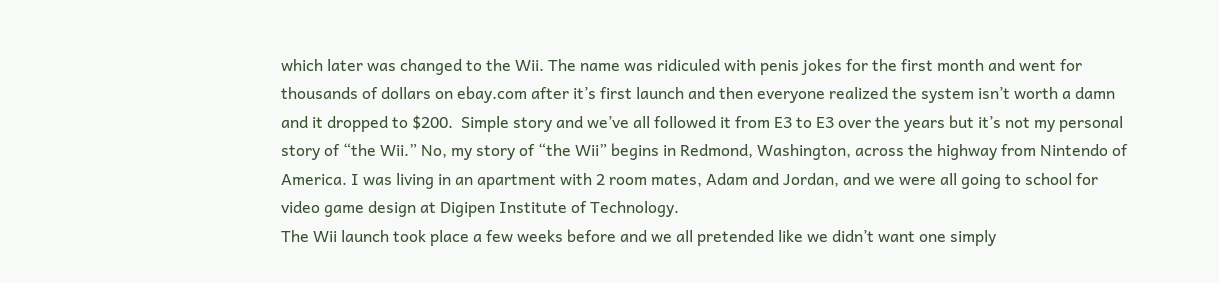which later was changed to the Wii. The name was ridiculed with penis jokes for the first month and went for thousands of dollars on ebay.com after it’s first launch and then everyone realized the system isn’t worth a damn and it dropped to $200.  Simple story and we’ve all followed it from E3 to E3 over the years but it’s not my personal story of “the Wii.” No, my story of “the Wii” begins in Redmond, Washington, across the highway from Nintendo of America. I was living in an apartment with 2 room mates, Adam and Jordan, and we were all going to school for video game design at Digipen Institute of Technology.
The Wii launch took place a few weeks before and we all pretended like we didn’t want one simply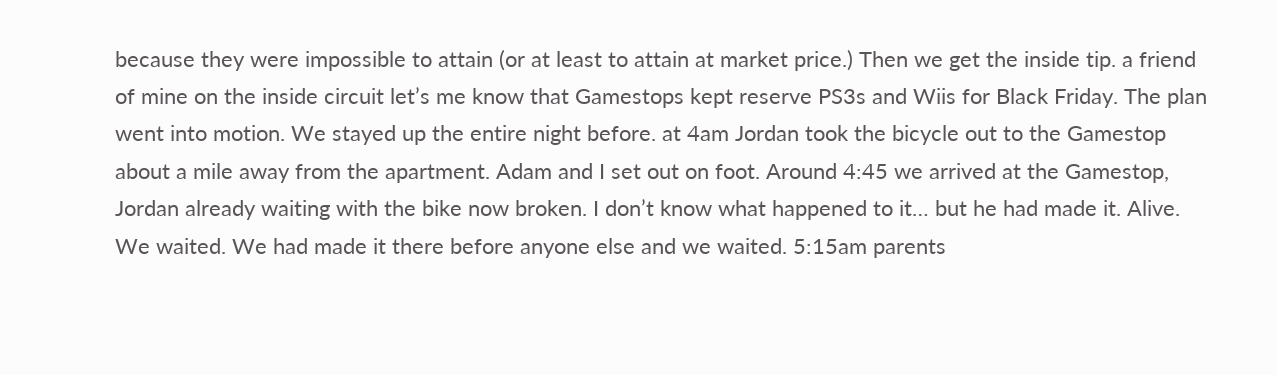because they were impossible to attain (or at least to attain at market price.) Then we get the inside tip. a friend of mine on the inside circuit let’s me know that Gamestops kept reserve PS3s and Wiis for Black Friday. The plan went into motion. We stayed up the entire night before. at 4am Jordan took the bicycle out to the Gamestop about a mile away from the apartment. Adam and I set out on foot. Around 4:45 we arrived at the Gamestop, Jordan already waiting with the bike now broken. I don’t know what happened to it… but he had made it. Alive. We waited. We had made it there before anyone else and we waited. 5:15am parents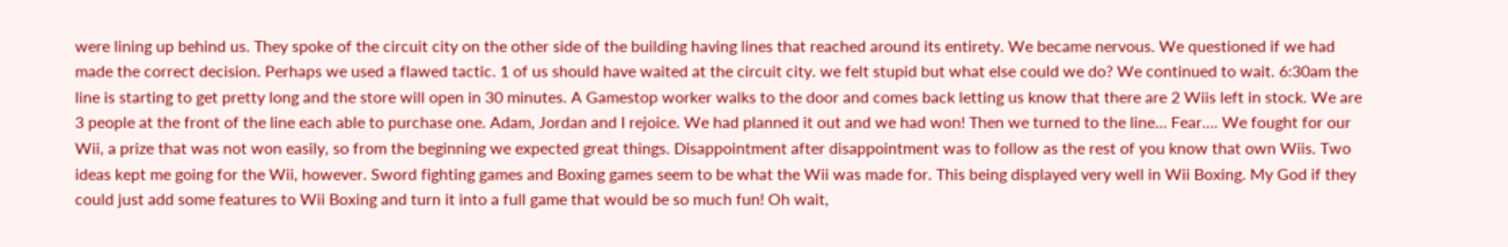were lining up behind us. They spoke of the circuit city on the other side of the building having lines that reached around its entirety. We became nervous. We questioned if we had made the correct decision. Perhaps we used a flawed tactic. 1 of us should have waited at the circuit city. we felt stupid but what else could we do? We continued to wait. 6:30am the line is starting to get pretty long and the store will open in 30 minutes. A Gamestop worker walks to the door and comes back letting us know that there are 2 Wiis left in stock. We are 3 people at the front of the line each able to purchase one. Adam, Jordan and I rejoice. We had planned it out and we had won! Then we turned to the line… Fear…. We fought for our Wii, a prize that was not won easily, so from the beginning we expected great things. Disappointment after disappointment was to follow as the rest of you know that own Wiis. Two ideas kept me going for the Wii, however. Sword fighting games and Boxing games seem to be what the Wii was made for. This being displayed very well in Wii Boxing. My God if they could just add some features to Wii Boxing and turn it into a full game that would be so much fun! Oh wait,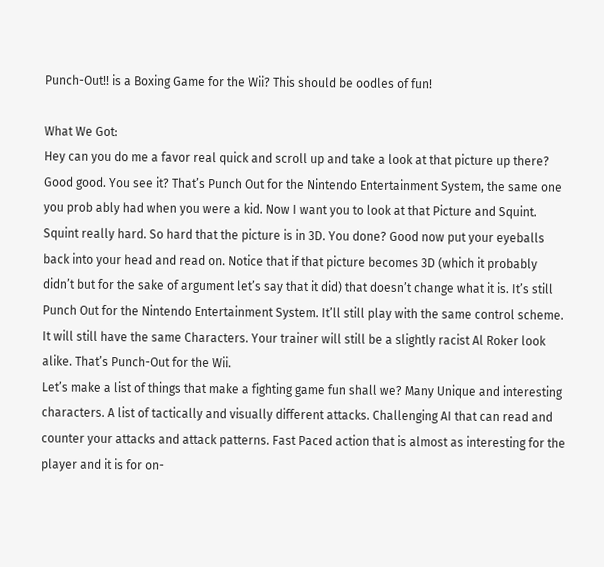Punch-Out!! is a Boxing Game for the Wii? This should be oodles of fun!

What We Got:
Hey can you do me a favor real quick and scroll up and take a look at that picture up there? Good good. You see it? That’s Punch Out for the Nintendo Entertainment System, the same one you prob ably had when you were a kid. Now I want you to look at that Picture and Squint. Squint really hard. So hard that the picture is in 3D. You done? Good now put your eyeballs back into your head and read on. Notice that if that picture becomes 3D (which it probably didn’t but for the sake of argument let’s say that it did) that doesn’t change what it is. It’s still Punch Out for the Nintendo Entertainment System. It’ll still play with the same control scheme. It will still have the same Characters. Your trainer will still be a slightly racist Al Roker look alike. That’s Punch-Out for the Wii.
Let’s make a list of things that make a fighting game fun shall we? Many Unique and interesting characters. A list of tactically and visually different attacks. Challenging AI that can read and counter your attacks and attack patterns. Fast Paced action that is almost as interesting for the player and it is for on-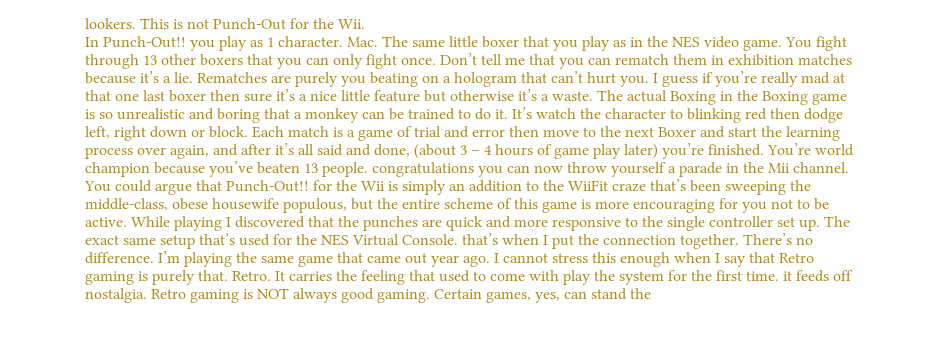lookers. This is not Punch-Out for the Wii.
In Punch-Out!! you play as 1 character. Mac. The same little boxer that you play as in the NES video game. You fight through 13 other boxers that you can only fight once. Don’t tell me that you can rematch them in exhibition matches because it’s a lie. Rematches are purely you beating on a hologram that can’t hurt you. I guess if you’re really mad at that one last boxer then sure it’s a nice little feature but otherwise it’s a waste. The actual Boxing in the Boxing game is so unrealistic and boring that a monkey can be trained to do it. It’s watch the character to blinking red then dodge left, right down or block. Each match is a game of trial and error then move to the next Boxer and start the learning process over again, and after it’s all said and done, (about 3 – 4 hours of game play later) you’re finished. You’re world champion because you’ve beaten 13 people. congratulations you can now throw yourself a parade in the Mii channel.
You could argue that Punch-Out!! for the Wii is simply an addition to the WiiFit craze that’s been sweeping the middle-class, obese housewife populous, but the entire scheme of this game is more encouraging for you not to be active. While playing I discovered that the punches are quick and more responsive to the single controller set up. The exact same setup that’s used for the NES Virtual Console. that’s when I put the connection together. There’s no difference. I’m playing the same game that came out year ago. I cannot stress this enough when I say that Retro gaming is purely that. Retro. It carries the feeling that used to come with play the system for the first time. it feeds off nostalgia. Retro gaming is NOT always good gaming. Certain games, yes, can stand the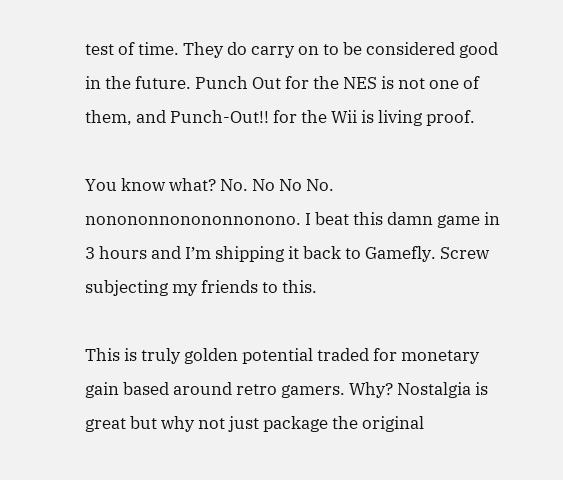test of time. They do carry on to be considered good in the future. Punch Out for the NES is not one of them, and Punch-Out!! for the Wii is living proof.

You know what? No. No No No. nonononnonononnonono. I beat this damn game in 3 hours and I’m shipping it back to Gamefly. Screw subjecting my friends to this.

This is truly golden potential traded for monetary gain based around retro gamers. Why? Nostalgia is great but why not just package the original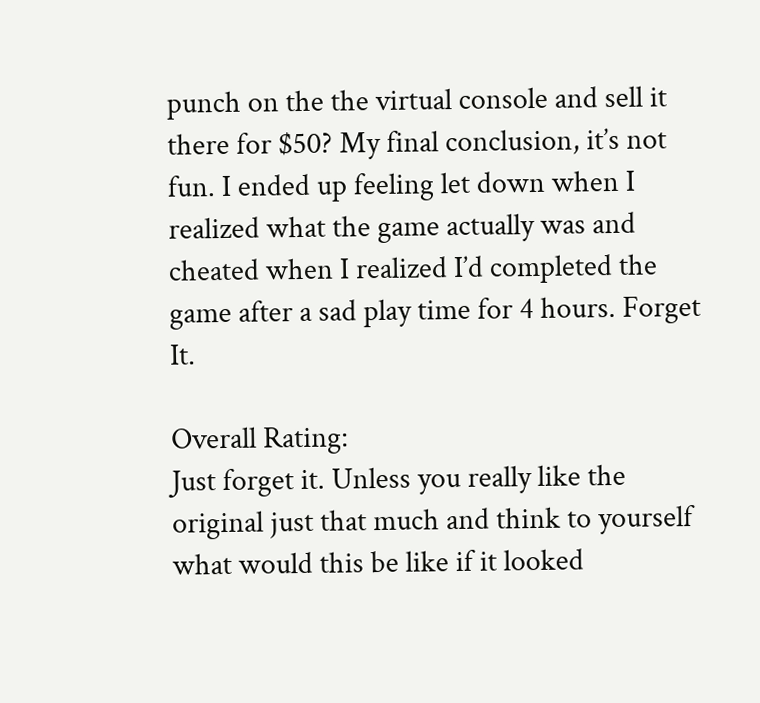punch on the the virtual console and sell it there for $50? My final conclusion, it’s not fun. I ended up feeling let down when I realized what the game actually was and cheated when I realized I’d completed the game after a sad play time for 4 hours. Forget It.

Overall Rating:
Just forget it. Unless you really like the original just that much and think to yourself what would this be like if it looked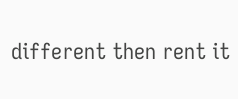different then rent it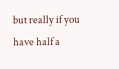but really if you have half a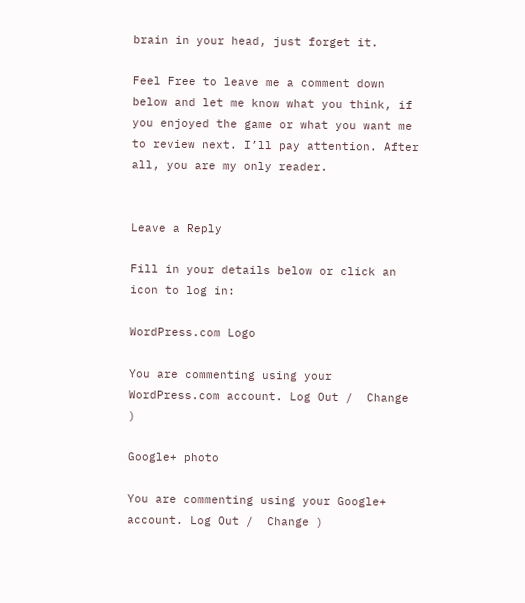brain in your head, just forget it.

Feel Free to leave me a comment down below and let me know what you think, if you enjoyed the game or what you want me to review next. I’ll pay attention. After all, you are my only reader.


Leave a Reply

Fill in your details below or click an icon to log in:

WordPress.com Logo

You are commenting using your WordPress.com account. Log Out /  Change )

Google+ photo

You are commenting using your Google+ account. Log Out /  Change )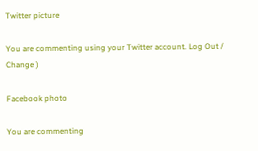Twitter picture

You are commenting using your Twitter account. Log Out /  Change )

Facebook photo

You are commenting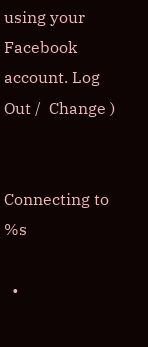using your Facebook account. Log Out /  Change )


Connecting to %s

  •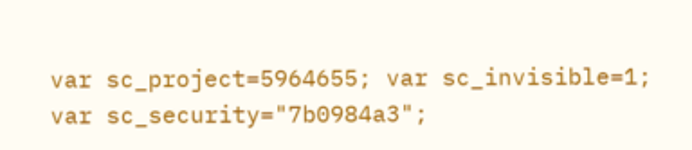var sc_project=5964655; var sc_invisible=1; var sc_security="7b0984a3";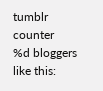tumblr counter
%d bloggers like this: